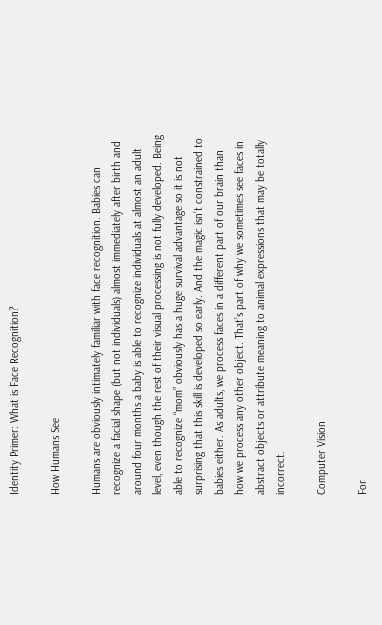Identity Primer: What is Face Recognition?

How Humans See

Humans are obviously intimately familiar with face recognition. Babies can recognize a facial shape (but not individuals) almost immediately after birth and around four months a baby is able to recognize individuals at almost an adult level, even though the rest of their visual processing is not fully developed. Being able to recognize “mom” obviously has a huge survival advantage so it is not surprising that this skill is developed so early. And the magic isn’t constrained to babies either. As adults, we process faces in a different part of our brain than how we process any other object. That’s part of why we sometimes see faces in abstract objects or attribute meaning to animal expressions that may be totally incorrect.

Computer Vision

For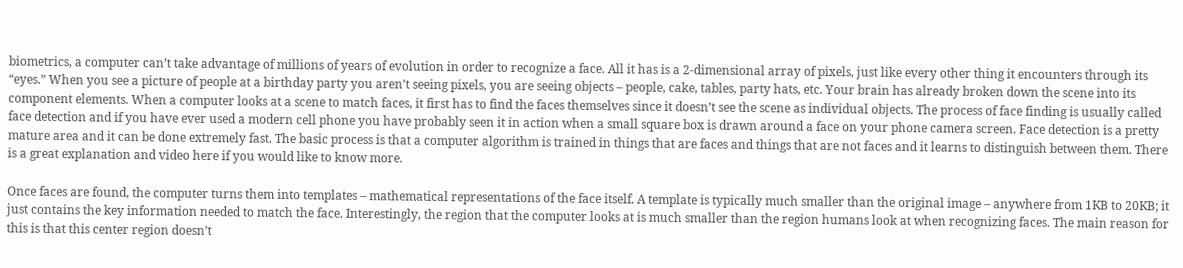biometrics, a computer can’t take advantage of millions of years of evolution in order to recognize a face. All it has is a 2-dimensional array of pixels, just like every other thing it encounters through its “eyes.” When you see a picture of people at a birthday party you aren’t seeing pixels, you are seeing objects – people, cake, tables, party hats, etc. Your brain has already broken down the scene into its component elements. When a computer looks at a scene to match faces, it first has to find the faces themselves since it doesn’t see the scene as individual objects. The process of face finding is usually called face detection and if you have ever used a modern cell phone you have probably seen it in action when a small square box is drawn around a face on your phone camera screen. Face detection is a pretty mature area and it can be done extremely fast. The basic process is that a computer algorithm is trained in things that are faces and things that are not faces and it learns to distinguish between them. There is a great explanation and video here if you would like to know more.

Once faces are found, the computer turns them into templates – mathematical representations of the face itself. A template is typically much smaller than the original image – anywhere from 1KB to 20KB; it just contains the key information needed to match the face. Interestingly, the region that the computer looks at is much smaller than the region humans look at when recognizing faces. The main reason for this is that this center region doesn’t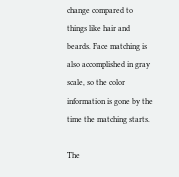change compared to things like hair and beards. Face matching is also accomplished in gray scale, so the color information is gone by the time the matching starts.

The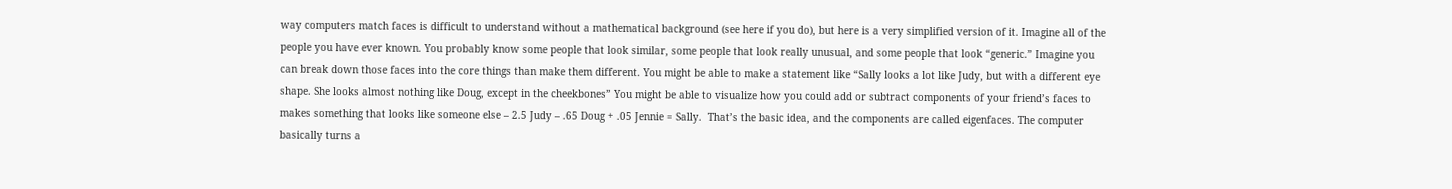way computers match faces is difficult to understand without a mathematical background (see here if you do), but here is a very simplified version of it. Imagine all of the people you have ever known. You probably know some people that look similar, some people that look really unusual, and some people that look “generic.” Imagine you can break down those faces into the core things than make them different. You might be able to make a statement like “Sally looks a lot like Judy, but with a different eye shape. She looks almost nothing like Doug, except in the cheekbones” You might be able to visualize how you could add or subtract components of your friend’s faces to makes something that looks like someone else – 2.5 Judy – .65 Doug + .05 Jennie = Sally.  That’s the basic idea, and the components are called eigenfaces. The computer basically turns a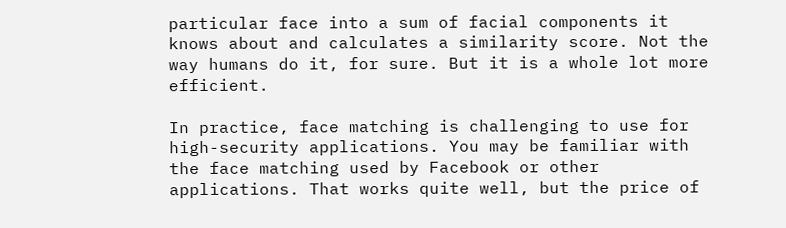particular face into a sum of facial components it knows about and calculates a similarity score. Not the way humans do it, for sure. But it is a whole lot more efficient.

In practice, face matching is challenging to use for high-security applications. You may be familiar with the face matching used by Facebook or other applications. That works quite well, but the price of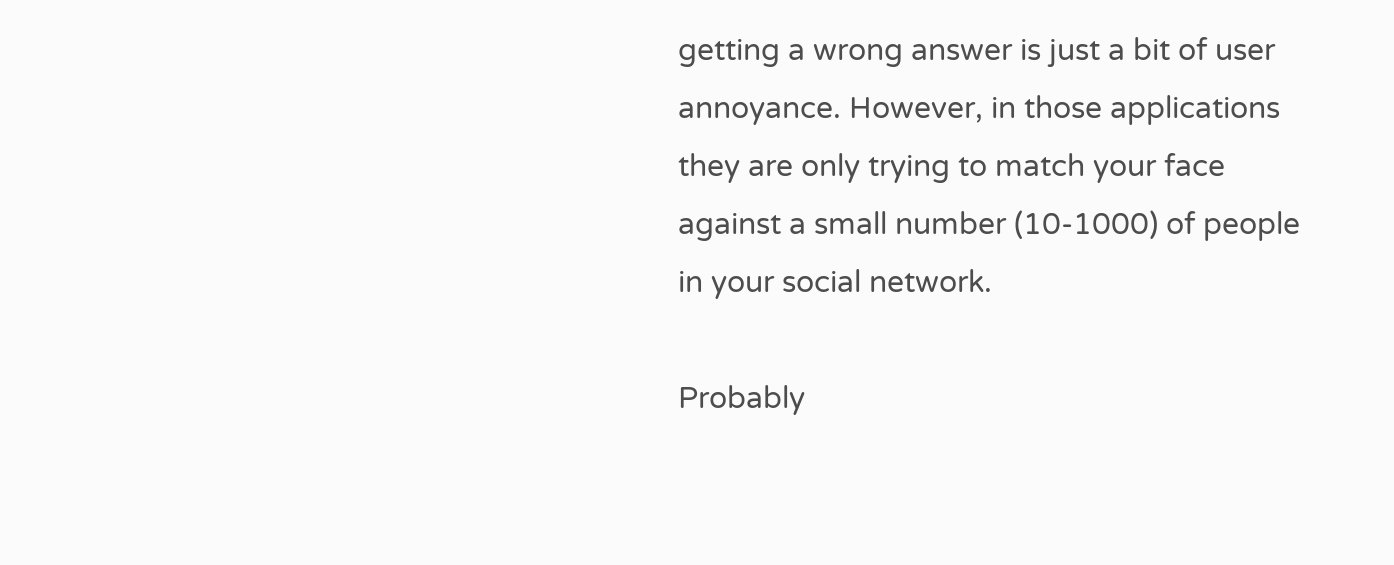getting a wrong answer is just a bit of user annoyance. However, in those applications they are only trying to match your face against a small number (10-1000) of people in your social network.

Probably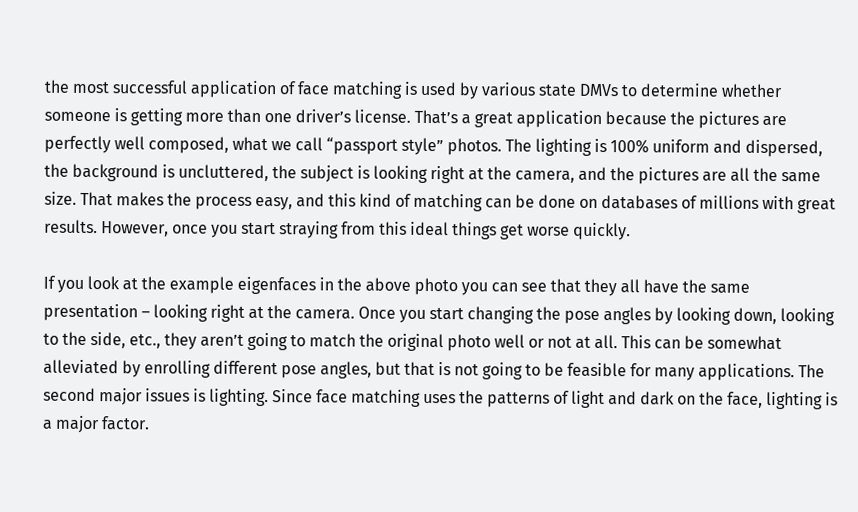the most successful application of face matching is used by various state DMVs to determine whether someone is getting more than one driver’s license. That’s a great application because the pictures are perfectly well composed, what we call “passport style” photos. The lighting is 100% uniform and dispersed, the background is uncluttered, the subject is looking right at the camera, and the pictures are all the same size. That makes the process easy, and this kind of matching can be done on databases of millions with great results. However, once you start straying from this ideal things get worse quickly.

If you look at the example eigenfaces in the above photo you can see that they all have the same presentation – looking right at the camera. Once you start changing the pose angles by looking down, looking to the side, etc., they aren’t going to match the original photo well or not at all. This can be somewhat alleviated by enrolling different pose angles, but that is not going to be feasible for many applications. The second major issues is lighting. Since face matching uses the patterns of light and dark on the face, lighting is a major factor.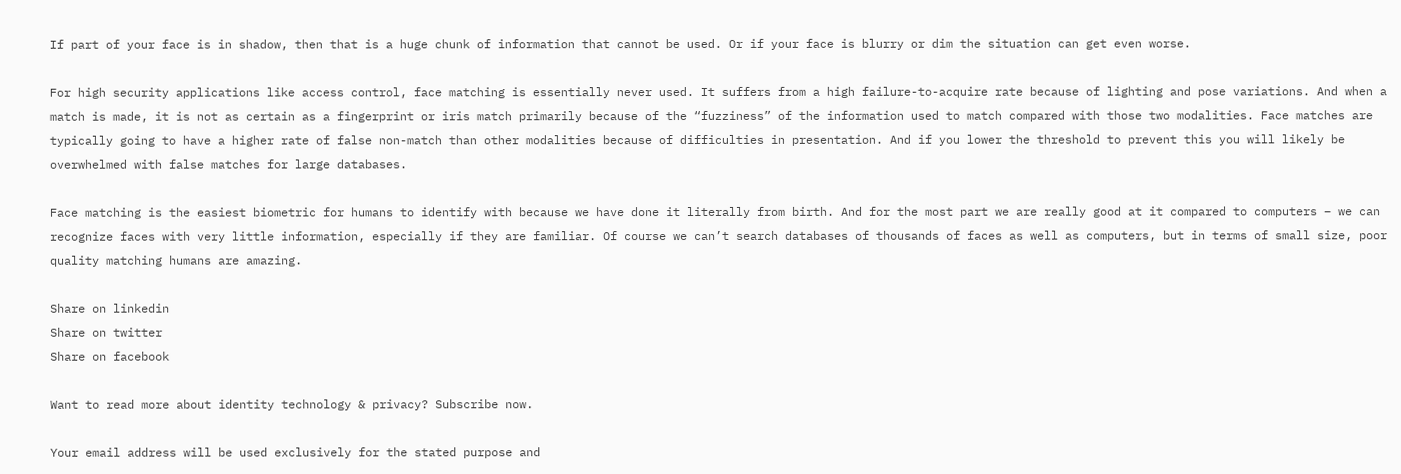If part of your face is in shadow, then that is a huge chunk of information that cannot be used. Or if your face is blurry or dim the situation can get even worse.

For high security applications like access control, face matching is essentially never used. It suffers from a high failure-to-acquire rate because of lighting and pose variations. And when a match is made, it is not as certain as a fingerprint or iris match primarily because of the “fuzziness” of the information used to match compared with those two modalities. Face matches are typically going to have a higher rate of false non-match than other modalities because of difficulties in presentation. And if you lower the threshold to prevent this you will likely be overwhelmed with false matches for large databases.

Face matching is the easiest biometric for humans to identify with because we have done it literally from birth. And for the most part we are really good at it compared to computers – we can recognize faces with very little information, especially if they are familiar. Of course we can’t search databases of thousands of faces as well as computers, but in terms of small size, poor quality matching humans are amazing.

Share on linkedin
Share on twitter
Share on facebook

Want to read more about identity technology & privacy? Subscribe now.

Your email address will be used exclusively for the stated purpose and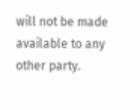will not be made available to any other party.